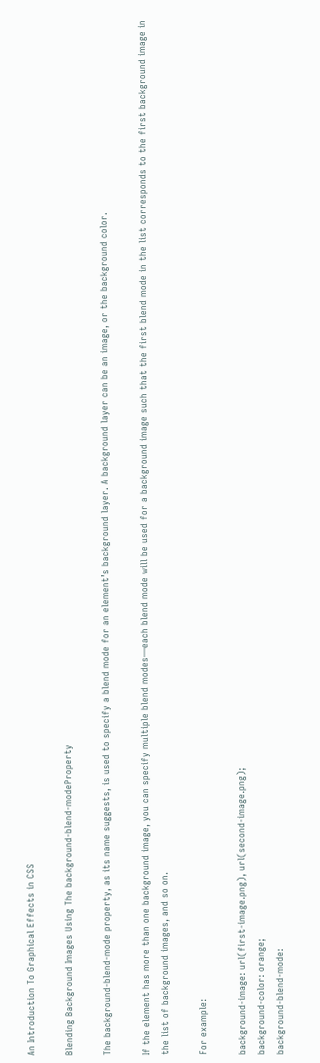An Introduction To Graphical Effects in CSS

Blending Background Images Using The background-blend-modeProperty

The background-blend-mode property, as its name suggests, is used to specify a blend mode for an element’s background layer. A background layer can be an image, or the background color.

If the element has more than one background image, you can specify multiple blend modes—each blend mode will be used for a background image such that the first blend mode in the list corresponds to the first background image in the list of background images, and so on.

For example:

background-image: url(first-image.png), url(second-image.png);
background-color: orange;
background-blend-mode: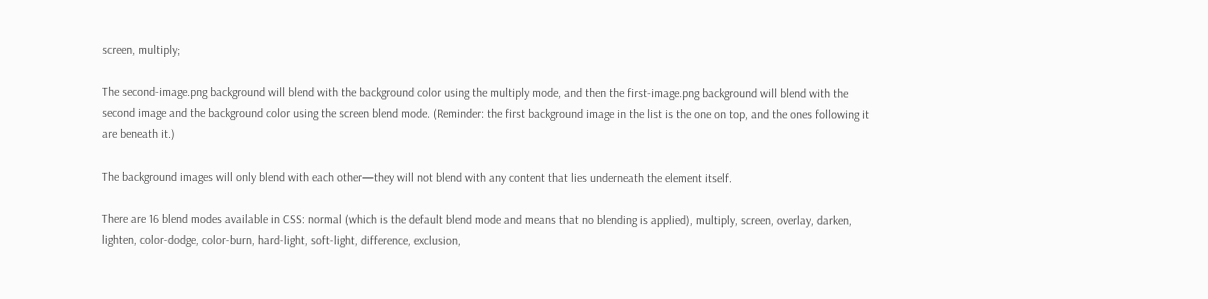screen, multiply;

The second-image.png background will blend with the background color using the multiply mode, and then the first-image.png background will blend with the second image and the background color using the screen blend mode. (Reminder: the first background image in the list is the one on top, and the ones following it are beneath it.)

The background images will only blend with each other—they will not blend with any content that lies underneath the element itself.

There are 16 blend modes available in CSS: normal (which is the default blend mode and means that no blending is applied), multiply, screen, overlay, darken, lighten, color-dodge, color-burn, hard-light, soft-light, difference, exclusion,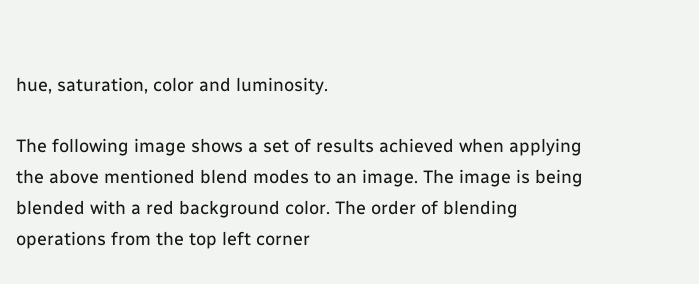hue, saturation, color and luminosity.

The following image shows a set of results achieved when applying the above mentioned blend modes to an image. The image is being blended with a red background color. The order of blending operations from the top left corner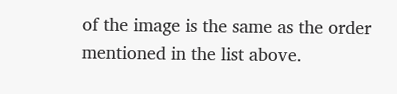of the image is the same as the order mentioned in the list above.